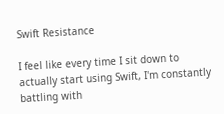Swift Resistance

I feel like every time I sit down to actually start using Swift, I'm constantly battling with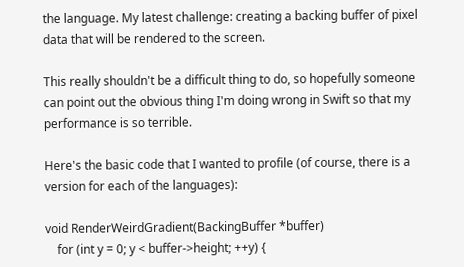the language. My latest challenge: creating a backing buffer of pixel data that will be rendered to the screen.

This really shouldn't be a difficult thing to do, so hopefully someone can point out the obvious thing I'm doing wrong in Swift so that my performance is so terrible.

Here's the basic code that I wanted to profile (of course, there is a version for each of the languages):

void RenderWeirdGradient(BackingBuffer *buffer)
    for (int y = 0; y < buffer->height; ++y) {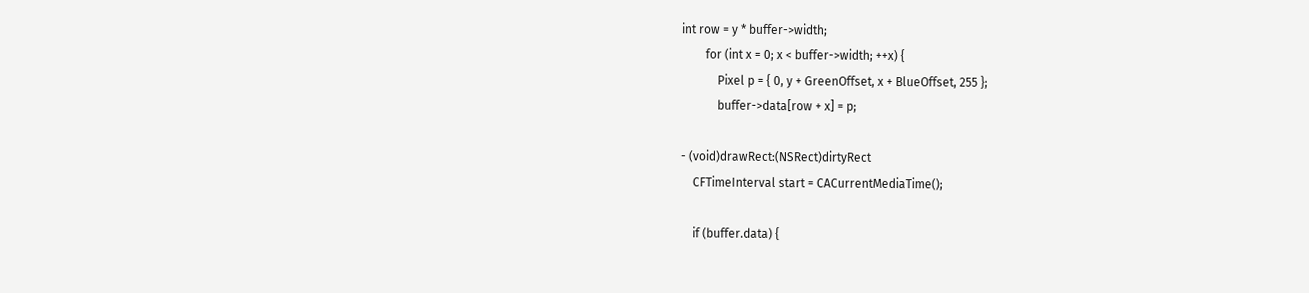int row = y * buffer->width;
        for (int x = 0; x < buffer->width; ++x) {
            Pixel p = { 0, y + GreenOffset, x + BlueOffset, 255 };
            buffer->data[row + x] = p;

- (void)drawRect:(NSRect)dirtyRect
    CFTimeInterval start = CACurrentMediaTime();

    if (buffer.data) {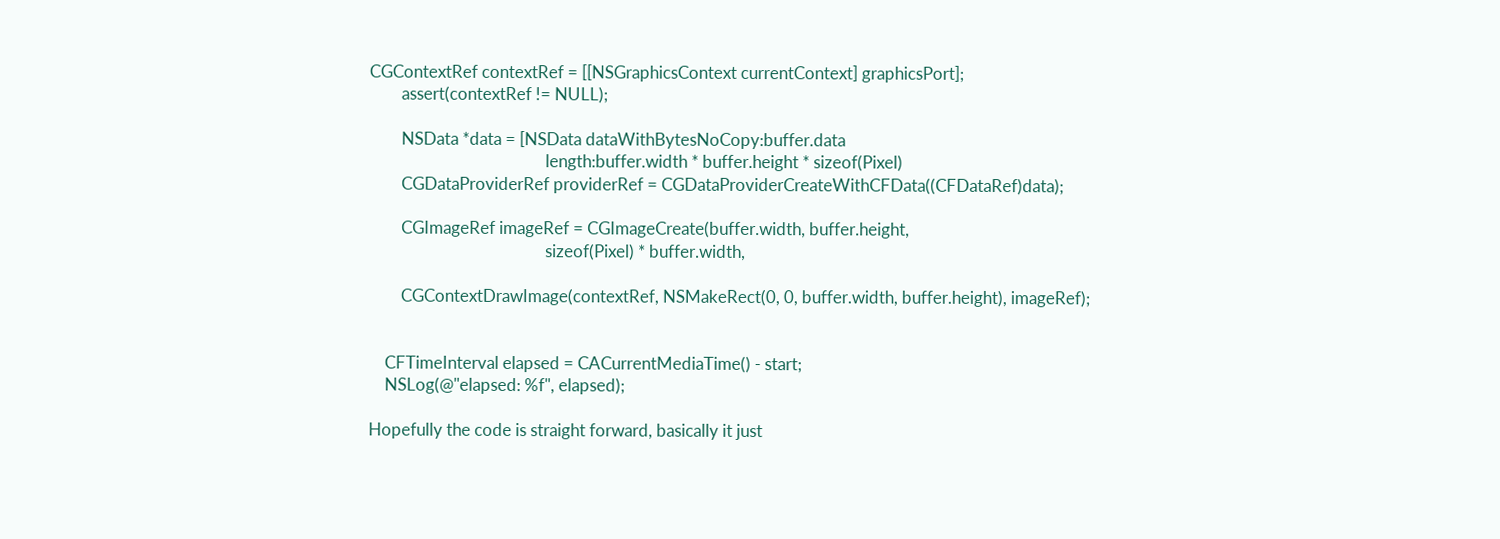CGContextRef contextRef = [[NSGraphicsContext currentContext] graphicsPort];
        assert(contextRef != NULL);

        NSData *data = [NSData dataWithBytesNoCopy:buffer.data
                                            length:buffer.width * buffer.height * sizeof(Pixel)
        CGDataProviderRef providerRef = CGDataProviderCreateWithCFData((CFDataRef)data);

        CGImageRef imageRef = CGImageCreate(buffer.width, buffer.height,
                                            sizeof(Pixel) * buffer.width,

        CGContextDrawImage(contextRef, NSMakeRect(0, 0, buffer.width, buffer.height), imageRef);


    CFTimeInterval elapsed = CACurrentMediaTime() - start;
    NSLog(@"elapsed: %f", elapsed);

Hopefully the code is straight forward, basically it just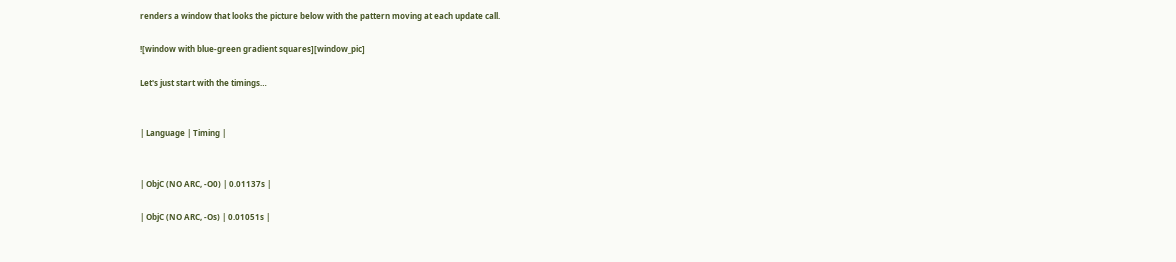renders a window that looks the picture below with the pattern moving at each update call.

![window with blue-green gradient squares][window_pic]

Let's just start with the timings…


| Language | Timing |


| ObjC (NO ARC, -O0) | 0.01137s |

| ObjC (NO ARC, -Os) | 0.01051s |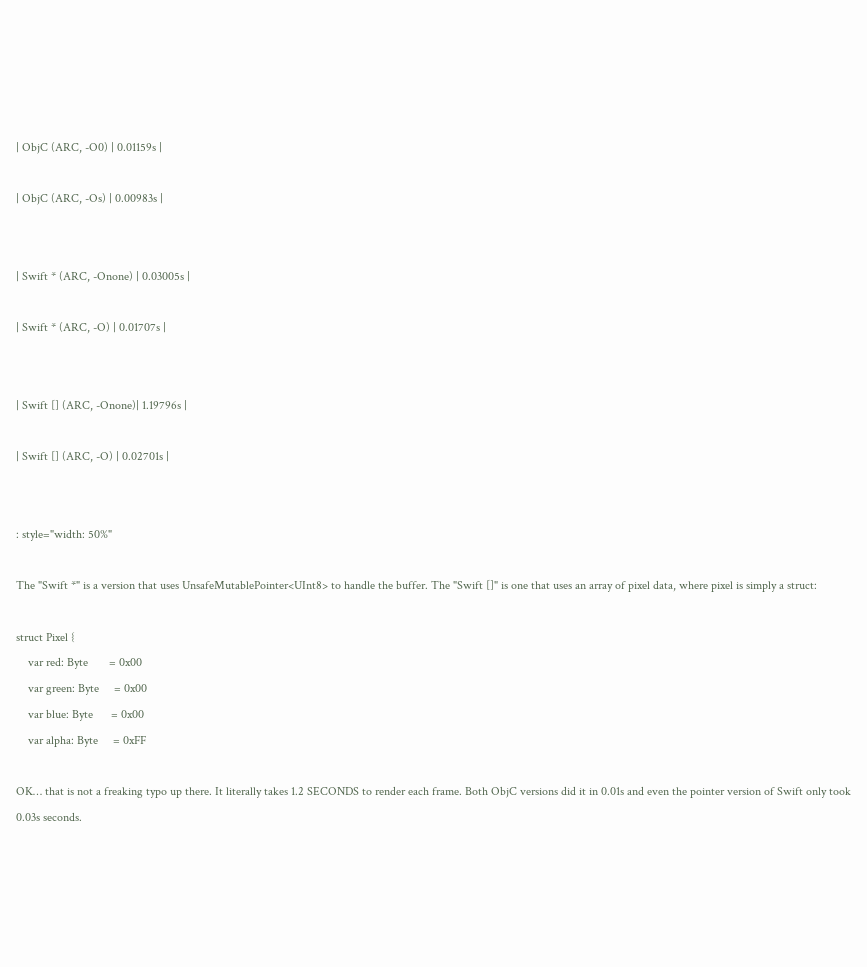| ObjC (ARC, -O0) | 0.01159s |

| ObjC (ARC, -Os) | 0.00983s |


| Swift * (ARC, -Onone) | 0.03005s |

| Swift * (ARC, -O) | 0.01707s |


| Swift [] (ARC, -Onone)| 1.19796s |

| Swift [] (ARC, -O) | 0.02701s |


: style="width: 50%"

The "Swift *" is a version that uses UnsafeMutablePointer<UInt8> to handle the buffer. The "Swift []" is one that uses an array of pixel data, where pixel is simply a struct:

struct Pixel {
    var red: Byte       = 0x00
    var green: Byte     = 0x00
    var blue: Byte      = 0x00
    var alpha: Byte     = 0xFF

OK… that is not a freaking typo up there. It literally takes 1.2 SECONDS to render each frame. Both ObjC versions did it in 0.01s and even the pointer version of Swift only took 0.03s seconds.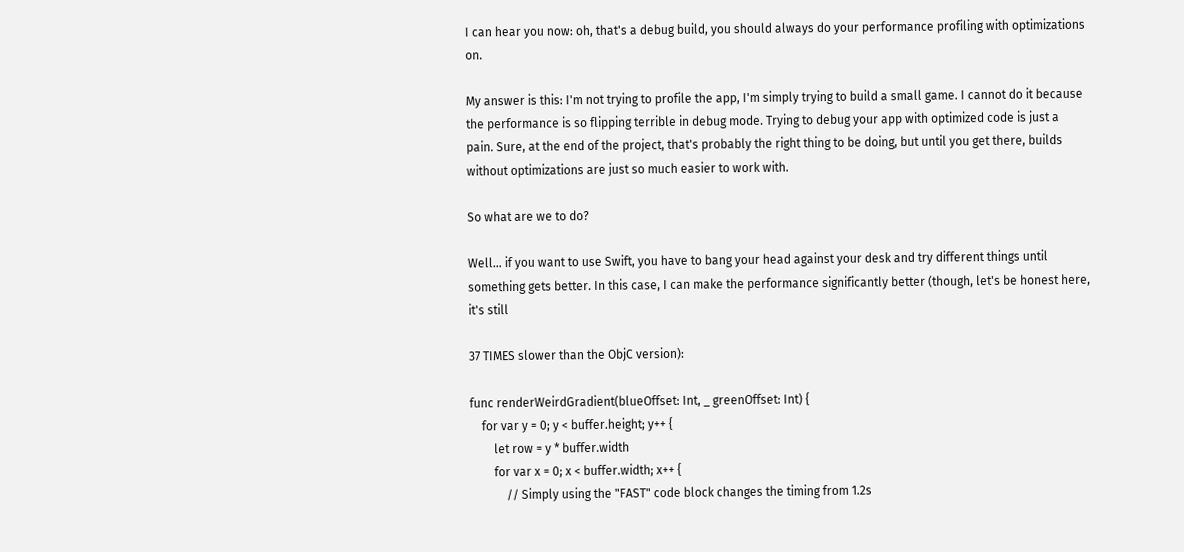I can hear you now: oh, that's a debug build, you should always do your performance profiling with optimizations on.

My answer is this: I'm not trying to profile the app, I'm simply trying to build a small game. I cannot do it because the performance is so flipping terrible in debug mode. Trying to debug your app with optimized code is just a pain. Sure, at the end of the project, that's probably the right thing to be doing, but until you get there, builds without optimizations are just so much easier to work with.

So what are we to do?

Well… if you want to use Swift, you have to bang your head against your desk and try different things until something gets better. In this case, I can make the performance significantly better (though, let's be honest here, it's still

37 TIMES slower than the ObjC version):

func renderWeirdGradient(blueOffset: Int, _ greenOffset: Int) {
    for var y = 0; y < buffer.height; y++ {
        let row = y * buffer.width
        for var x = 0; x < buffer.width; x++ {
            // Simply using the "FAST" code block changes the timing from 1.2s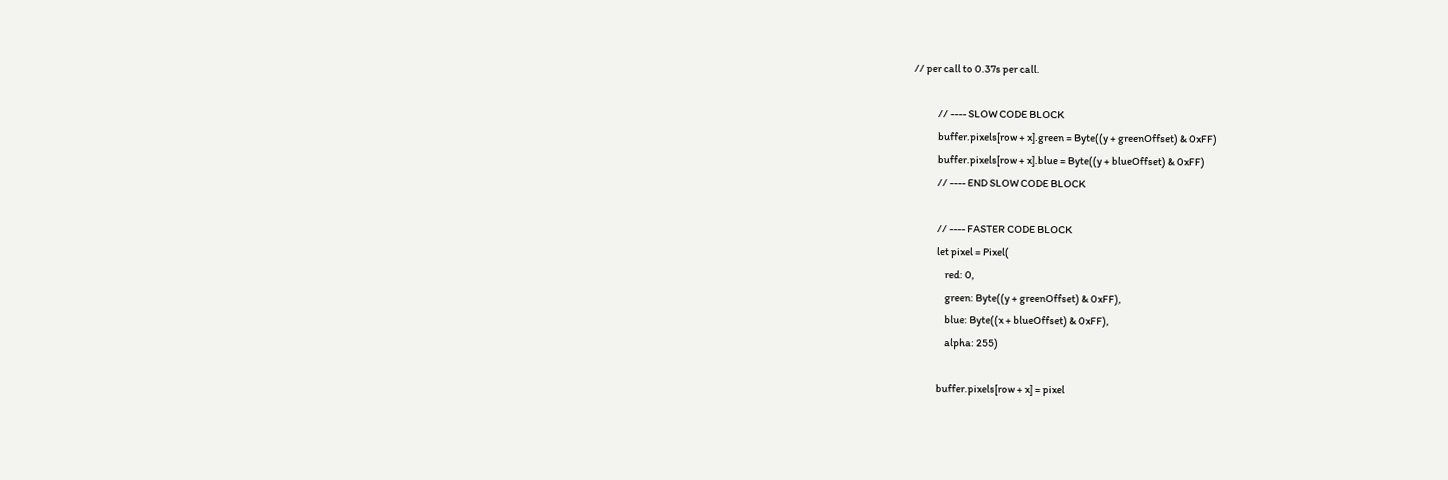// per call to 0.37s per call.

            // ---- SLOW CODE BLOCK
            buffer.pixels[row + x].green = Byte((y + greenOffset) & 0xFF)
            buffer.pixels[row + x].blue = Byte((y + blueOffset) & 0xFF)
            // ---- END SLOW CODE BLOCK

            // ---- FASTER CODE BLOCK
            let pixel = Pixel(
                red: 0,
                green: Byte((y + greenOffset) & 0xFF),
                blue: Byte((x + blueOffset) & 0xFF),
                alpha: 255)

            buffer.pixels[row + x] = pixel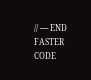// ---- END FASTER CODE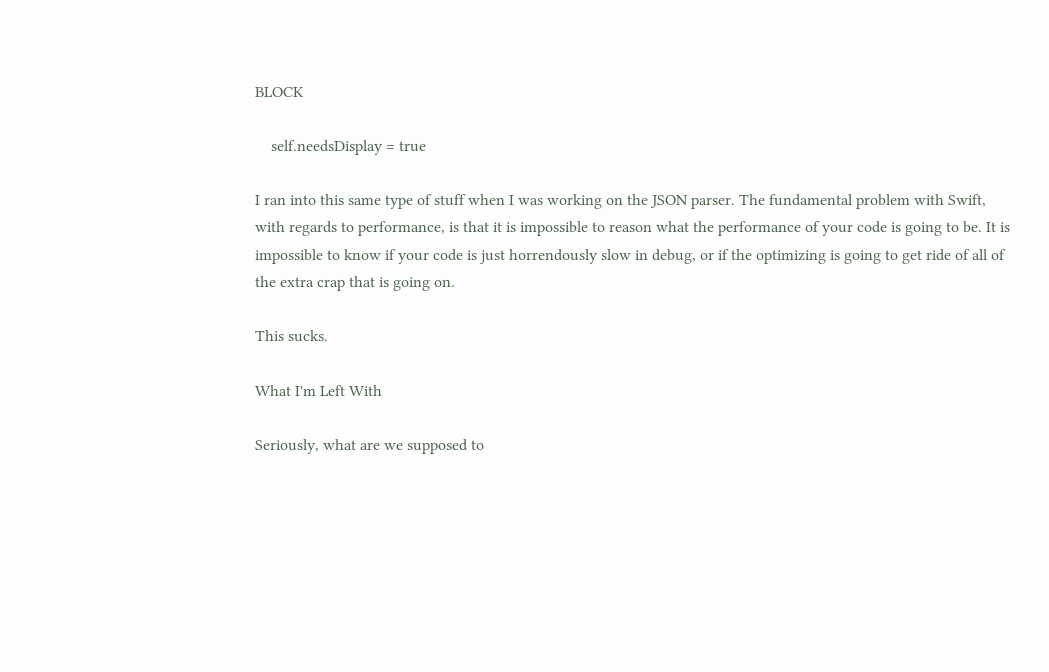BLOCK

    self.needsDisplay = true

I ran into this same type of stuff when I was working on the JSON parser. The fundamental problem with Swift, with regards to performance, is that it is impossible to reason what the performance of your code is going to be. It is impossible to know if your code is just horrendously slow in debug, or if the optimizing is going to get ride of all of the extra crap that is going on.

This sucks.

What I'm Left With

Seriously, what are we supposed to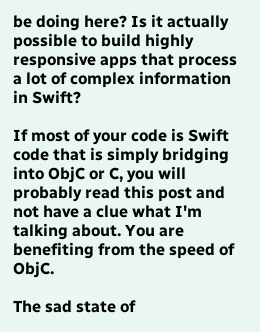be doing here? Is it actually possible to build highly responsive apps that process a lot of complex information in Swift?

If most of your code is Swift code that is simply bridging into ObjC or C, you will probably read this post and not have a clue what I'm talking about. You are benefiting from the speed of ObjC.

The sad state of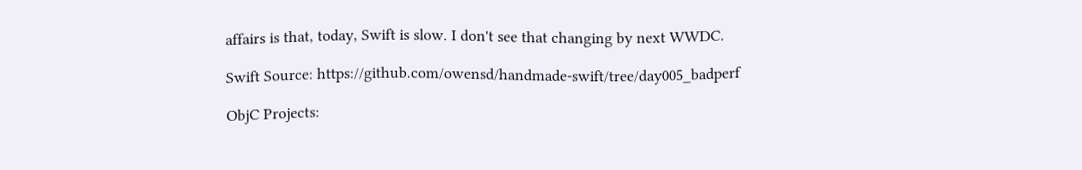affairs is that, today, Swift is slow. I don't see that changing by next WWDC.

Swift Source: https://github.com/owensd/handmade-swift/tree/day005_badperf

ObjC Projects: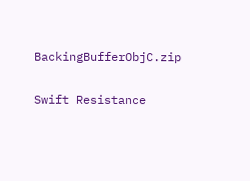BackingBufferObjC.zip

Swift Resistance